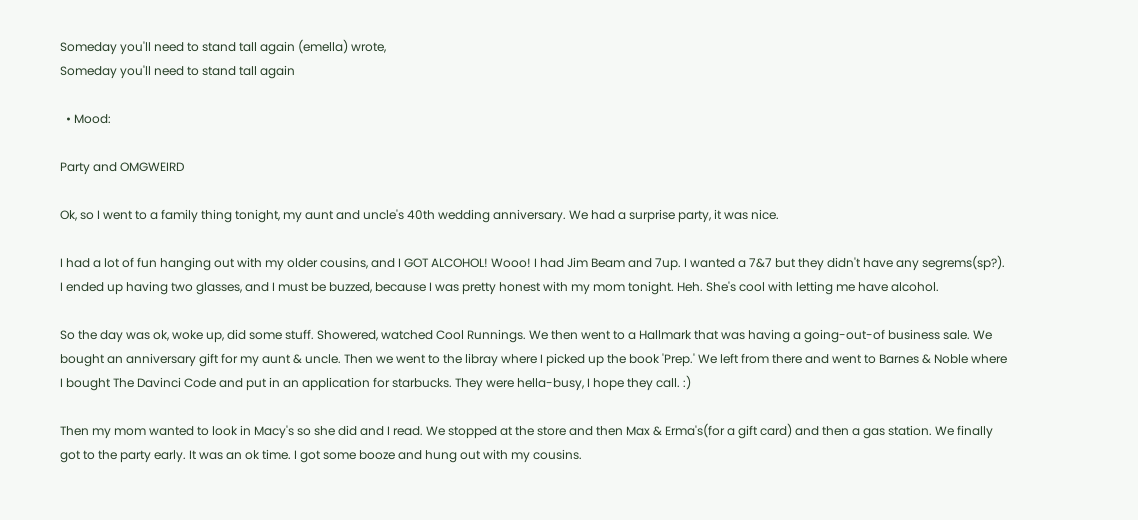Someday you'll need to stand tall again (emella) wrote,
Someday you'll need to stand tall again

  • Mood:

Party and OMGWEIRD

Ok, so I went to a family thing tonight, my aunt and uncle's 40th wedding anniversary. We had a surprise party, it was nice.

I had a lot of fun hanging out with my older cousins, and I GOT ALCOHOL! Wooo! I had Jim Beam and 7up. I wanted a 7&7 but they didn't have any segrems(sp?). I ended up having two glasses, and I must be buzzed, because I was pretty honest with my mom tonight. Heh. She's cool with letting me have alcohol.

So the day was ok, woke up, did some stuff. Showered, watched Cool Runnings. We then went to a Hallmark that was having a going-out-of business sale. We bought an anniversary gift for my aunt & uncle. Then we went to the libray where I picked up the book 'Prep.' We left from there and went to Barnes & Noble where I bought The Davinci Code and put in an application for starbucks. They were hella-busy, I hope they call. :)

Then my mom wanted to look in Macy's so she did and I read. We stopped at the store and then Max & Erma's(for a gift card) and then a gas station. We finally got to the party early. It was an ok time. I got some booze and hung out with my cousins.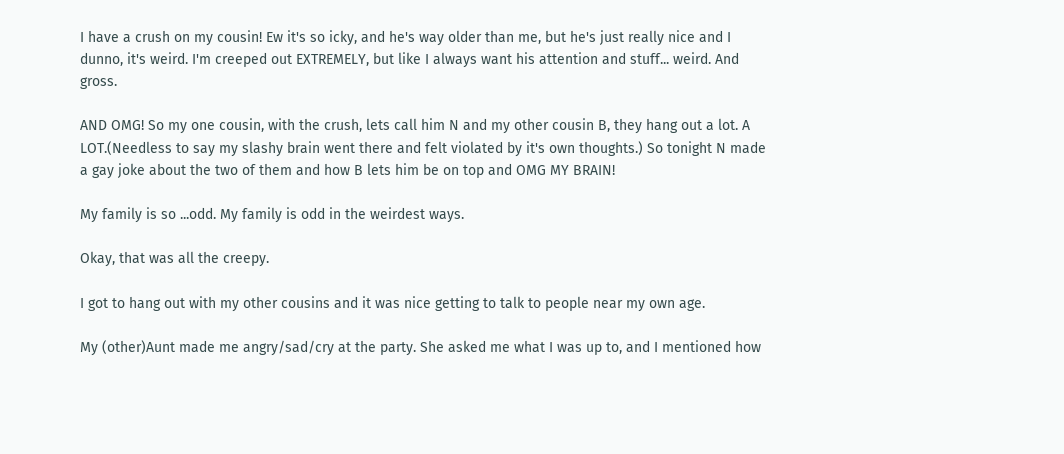I have a crush on my cousin! Ew it's so icky, and he's way older than me, but he's just really nice and I dunno, it's weird. I'm creeped out EXTREMELY, but like I always want his attention and stuff... weird. And gross.

AND OMG! So my one cousin, with the crush, lets call him N and my other cousin B, they hang out a lot. A LOT.(Needless to say my slashy brain went there and felt violated by it's own thoughts.) So tonight N made a gay joke about the two of them and how B lets him be on top and OMG MY BRAIN!

My family is so ...odd. My family is odd in the weirdest ways.

Okay, that was all the creepy.

I got to hang out with my other cousins and it was nice getting to talk to people near my own age.

My (other)Aunt made me angry/sad/cry at the party. She asked me what I was up to, and I mentioned how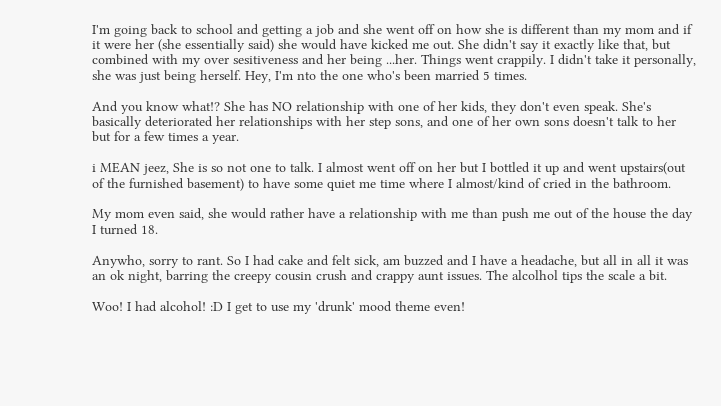I'm going back to school and getting a job and she went off on how she is different than my mom and if it were her (she essentially said) she would have kicked me out. She didn't say it exactly like that, but combined with my over sesitiveness and her being ...her. Things went crappily. I didn't take it personally, she was just being herself. Hey, I'm nto the one who's been married 5 times.

And you know what!? She has NO relationship with one of her kids, they don't even speak. She's basically deteriorated her relationships with her step sons, and one of her own sons doesn't talk to her but for a few times a year.

i MEAN jeez, She is so not one to talk. I almost went off on her but I bottled it up and went upstairs(out of the furnished basement) to have some quiet me time where I almost/kind of cried in the bathroom.

My mom even said, she would rather have a relationship with me than push me out of the house the day I turned 18.

Anywho, sorry to rant. So I had cake and felt sick, am buzzed and I have a headache, but all in all it was an ok night, barring the creepy cousin crush and crappy aunt issues. The alcolhol tips the scale a bit.

Woo! I had alcohol! :D I get to use my 'drunk' mood theme even!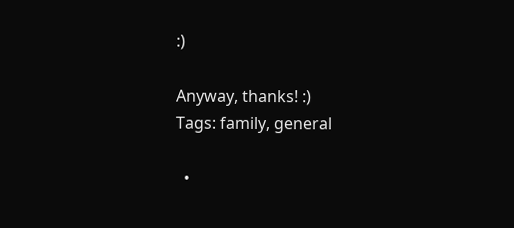:)

Anyway, thanks! :)
Tags: family, general

  •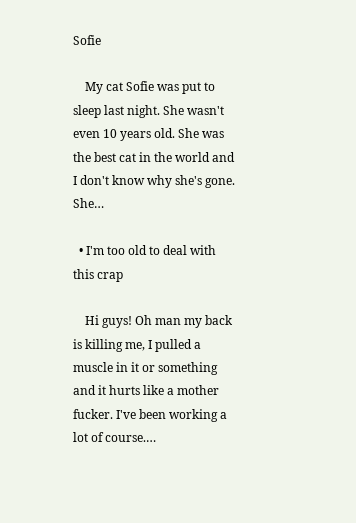Sofie

    My cat Sofie was put to sleep last night. She wasn't even 10 years old. She was the best cat in the world and I don't know why she's gone. She…

  • I'm too old to deal with this crap

    Hi guys! Oh man my back is killing me, I pulled a muscle in it or something and it hurts like a mother fucker. I've been working a lot of course.…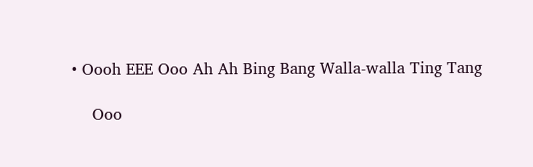• Oooh EEE Ooo Ah Ah Bing Bang Walla-walla Ting Tang

    Ooo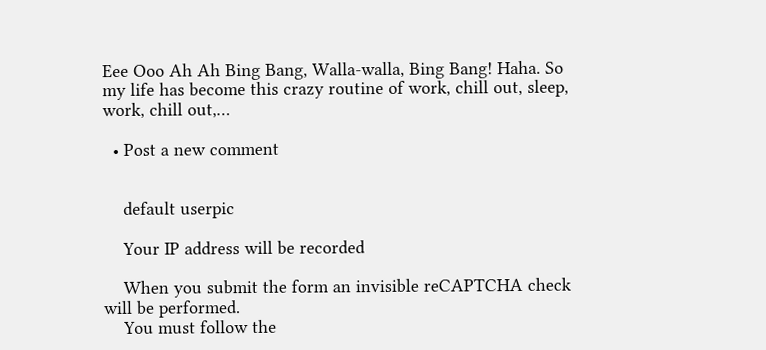Eee Ooo Ah Ah Bing Bang, Walla-walla, Bing Bang! Haha. So my life has become this crazy routine of work, chill out, sleep, work, chill out,…

  • Post a new comment


    default userpic

    Your IP address will be recorded

    When you submit the form an invisible reCAPTCHA check will be performed.
    You must follow the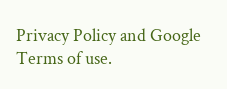Privacy Policy and Google Terms of use.